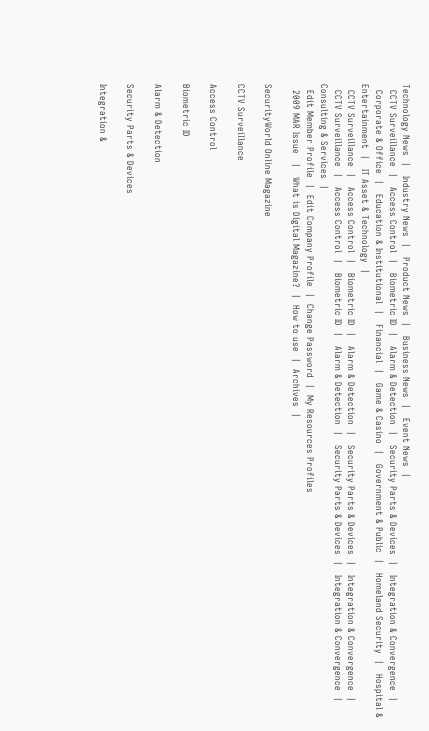Technology News  |   Industry News  |   Product News  |   Business News  |   Event News  |
  CCTV Surveillance  |   Access Control  |   Biometric ID  |   Alarm & Detection  |   Security Parts & Devices  |   Integration & Convergence  |
  Corporate & Office  |   Education & Institutional  |   Financial  |   Game & Casino  |   Government & Public  |   Homeland Security  |   Hospital & Entertainment  |   IT Asset & Technology  |
  CCTV Surveillance  |   Access Control  |   Biometric ID  |   Alarm & Detection  |   Security Parts & Devices  |   Integration & Convergence  |
  CCTV Surveillance  |   Access Control  |   Biometric ID  |   Alarm & Detection  |   Security Parts & Devices  |   Integration & Convergence  |   Consulting & Services  |
  Edit Member Profile  |  Edit Company Profile  |  Change Password  |  My Resources Profiles
  2009 MAR Issue   |   What is Digital Magazine?  |  How to use  |  Archives  |

SecurityWorld Online Magazine

CCTV Surveillance

Access Control

Biometric ID

Alarm & Detection

Security Parts & Devices

Integration &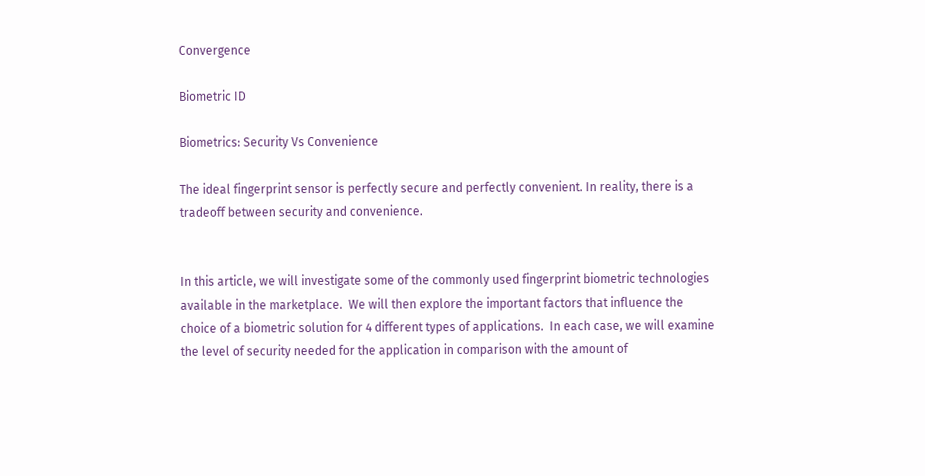Convergence

Biometric ID

Biometrics: Security Vs Convenience

The ideal fingerprint sensor is perfectly secure and perfectly convenient. In reality, there is a tradeoff between security and convenience.


In this article, we will investigate some of the commonly used fingerprint biometric technologies available in the marketplace.  We will then explore the important factors that influence the choice of a biometric solution for 4 different types of applications.  In each case, we will examine the level of security needed for the application in comparison with the amount of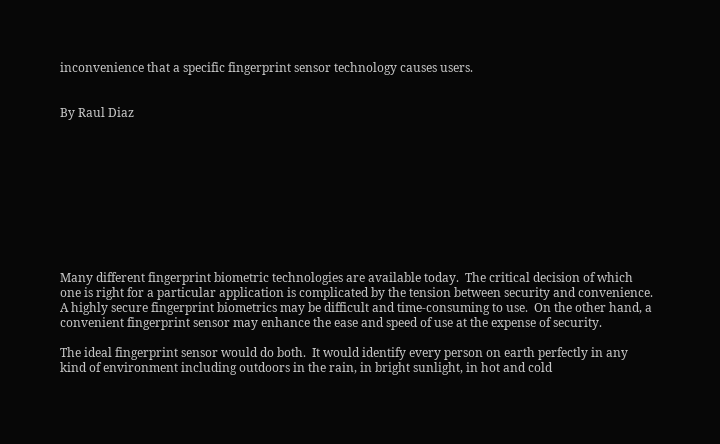inconvenience that a specific fingerprint sensor technology causes users.


By Raul Diaz










Many different fingerprint biometric technologies are available today.  The critical decision of which one is right for a particular application is complicated by the tension between security and convenience.  A highly secure fingerprint biometrics may be difficult and time-consuming to use.  On the other hand, a convenient fingerprint sensor may enhance the ease and speed of use at the expense of security.

The ideal fingerprint sensor would do both.  It would identify every person on earth perfectly in any kind of environment including outdoors in the rain, in bright sunlight, in hot and cold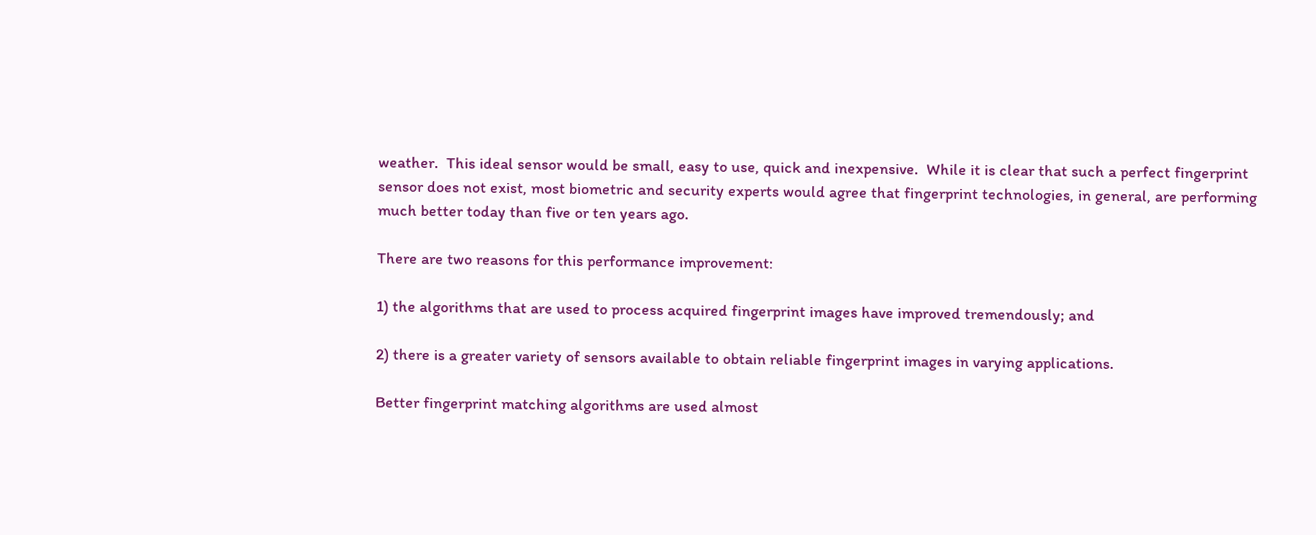weather.  This ideal sensor would be small, easy to use, quick and inexpensive.  While it is clear that such a perfect fingerprint sensor does not exist, most biometric and security experts would agree that fingerprint technologies, in general, are performing much better today than five or ten years ago.

There are two reasons for this performance improvement:

1) the algorithms that are used to process acquired fingerprint images have improved tremendously; and

2) there is a greater variety of sensors available to obtain reliable fingerprint images in varying applications.

Better fingerprint matching algorithms are used almost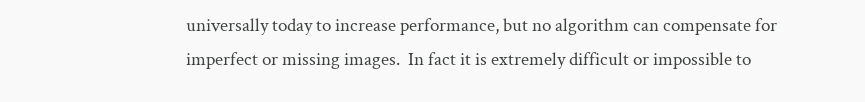universally today to increase performance, but no algorithm can compensate for imperfect or missing images.  In fact it is extremely difficult or impossible to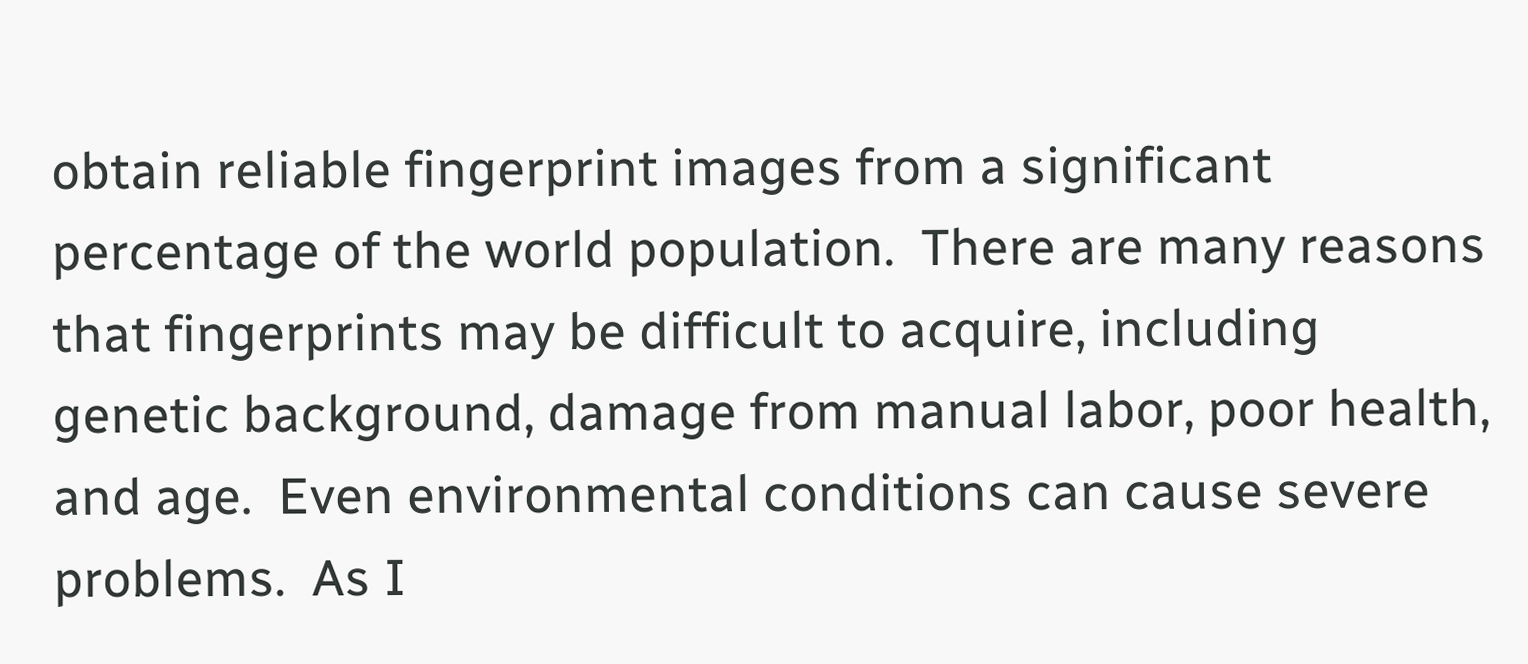obtain reliable fingerprint images from a significant percentage of the world population.  There are many reasons that fingerprints may be difficult to acquire, including genetic background, damage from manual labor, poor health, and age.  Even environmental conditions can cause severe problems.  As I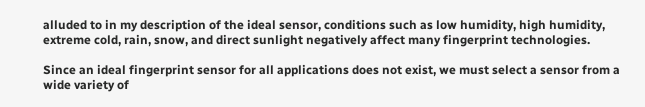alluded to in my description of the ideal sensor, conditions such as low humidity, high humidity, extreme cold, rain, snow, and direct sunlight negatively affect many fingerprint technologies.

Since an ideal fingerprint sensor for all applications does not exist, we must select a sensor from a wide variety of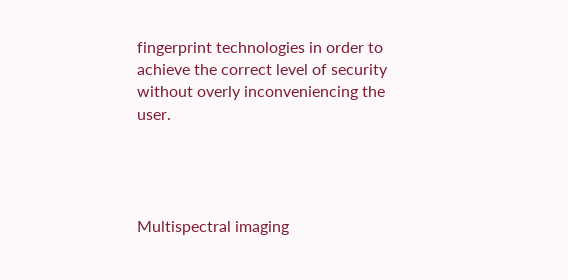fingerprint technologies in order to achieve the correct level of security without overly inconveniencing the user.




Multispectral imaging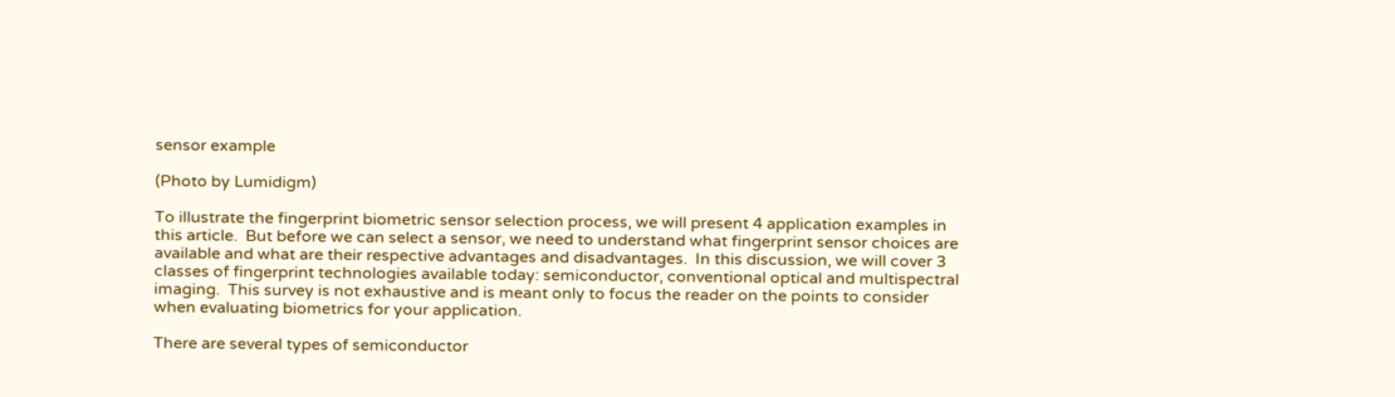sensor example

(Photo by Lumidigm)

To illustrate the fingerprint biometric sensor selection process, we will present 4 application examples in this article.  But before we can select a sensor, we need to understand what fingerprint sensor choices are available and what are their respective advantages and disadvantages.  In this discussion, we will cover 3 classes of fingerprint technologies available today: semiconductor, conventional optical and multispectral imaging.  This survey is not exhaustive and is meant only to focus the reader on the points to consider when evaluating biometrics for your application.

There are several types of semiconductor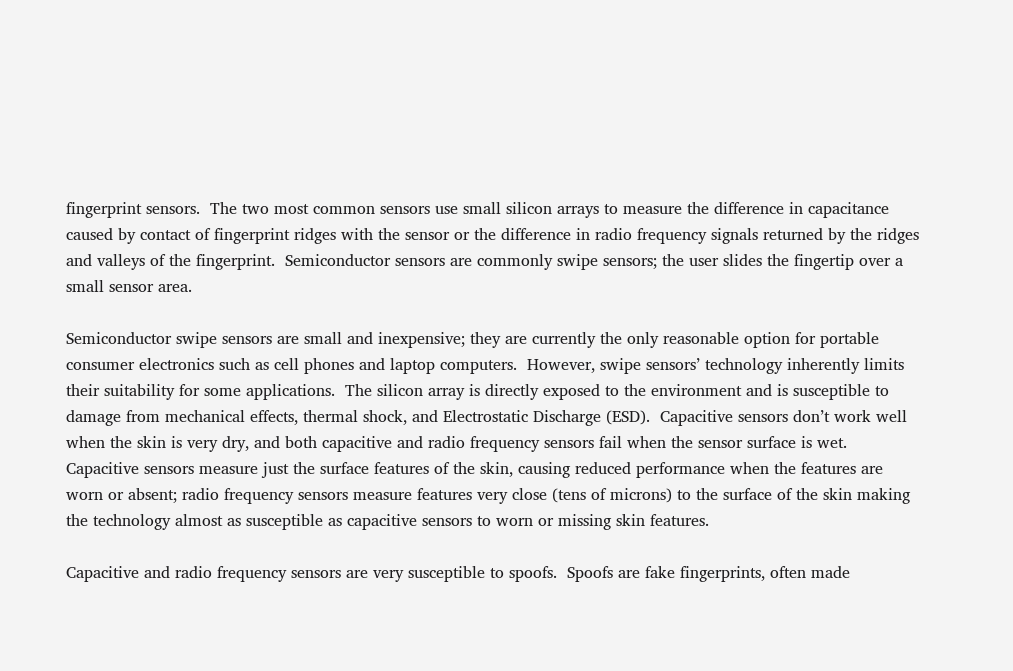fingerprint sensors.  The two most common sensors use small silicon arrays to measure the difference in capacitance caused by contact of fingerprint ridges with the sensor or the difference in radio frequency signals returned by the ridges and valleys of the fingerprint.  Semiconductor sensors are commonly swipe sensors; the user slides the fingertip over a small sensor area.

Semiconductor swipe sensors are small and inexpensive; they are currently the only reasonable option for portable consumer electronics such as cell phones and laptop computers.  However, swipe sensors’ technology inherently limits their suitability for some applications.  The silicon array is directly exposed to the environment and is susceptible to damage from mechanical effects, thermal shock, and Electrostatic Discharge (ESD).  Capacitive sensors don’t work well when the skin is very dry, and both capacitive and radio frequency sensors fail when the sensor surface is wet.  Capacitive sensors measure just the surface features of the skin, causing reduced performance when the features are worn or absent; radio frequency sensors measure features very close (tens of microns) to the surface of the skin making the technology almost as susceptible as capacitive sensors to worn or missing skin features.

Capacitive and radio frequency sensors are very susceptible to spoofs.  Spoofs are fake fingerprints, often made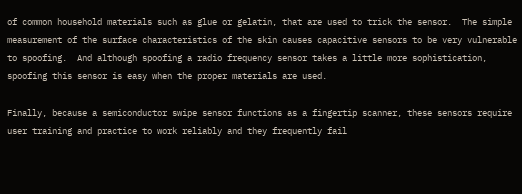of common household materials such as glue or gelatin, that are used to trick the sensor.  The simple measurement of the surface characteristics of the skin causes capacitive sensors to be very vulnerable to spoofing.  And although spoofing a radio frequency sensor takes a little more sophistication, spoofing this sensor is easy when the proper materials are used.

Finally, because a semiconductor swipe sensor functions as a fingertip scanner, these sensors require user training and practice to work reliably and they frequently fail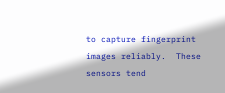to capture fingerprint images reliably.  These sensors tend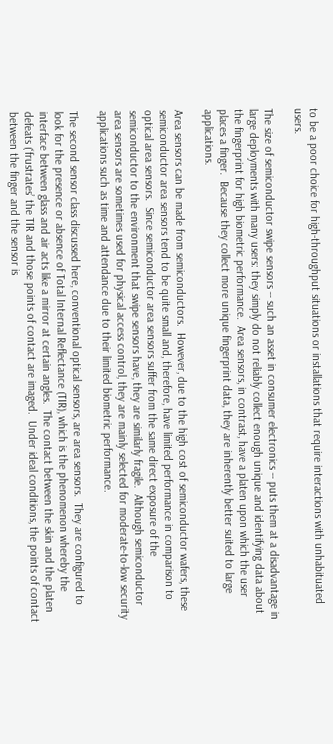to be a poor choice for high-throughput situations or installations that require interactions with unhabituated users.

The size of semiconductor swipe sensors -- such an asset in consumer electronics -- puts them at a disadvantage in large deployments with many users: they simply do not reliably collect enough unique and identifying data about the fingerprint for high biometric performance.  Area sensors, in contrast, have a platen upon which the user places a finger.  Because they collect more unique fingerprint data, they are inherently better suited to large applications.

Area sensors can be made from semiconductors.  However, due to the high cost of semiconductor wafers, these semiconductor area sensors tend to be quite small and, therefore, have limited performance in comparison to optical area sensors.  Since semiconductor area sensors suffer from the same direct exposure of the semiconductor to the environment that swipe sensors have, they are similarly fragile.  Although semiconductor area sensors are sometimes used for physical access control, they are mainly selected for moderate-to-low security applications such as time and attendance due to their limited biometric performance.

The second sensor class discussed here, conventional optical sensors, are area sensors.  They are configured to look for the presence or absence of Total Internal Reflectance (TIR), which is the phenomenon whereby the interface between glass and air acts like a mirror at certain angles.  The contact between the skin and the platen defeats (‘frustrates’ the TIR and those points of contact are imaged.  Under ideal conditions, the points of contact between the finger and the sensor is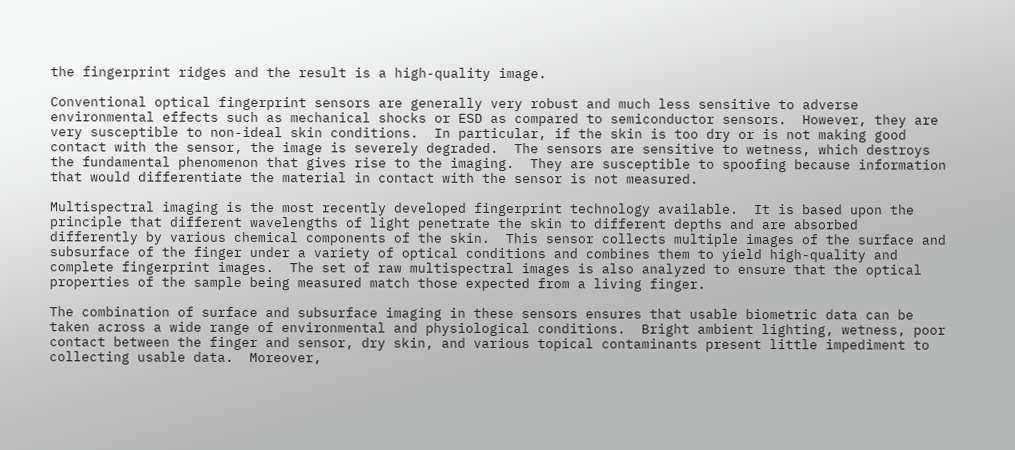the fingerprint ridges and the result is a high-quality image.

Conventional optical fingerprint sensors are generally very robust and much less sensitive to adverse environmental effects such as mechanical shocks or ESD as compared to semiconductor sensors.  However, they are very susceptible to non-ideal skin conditions.  In particular, if the skin is too dry or is not making good contact with the sensor, the image is severely degraded.  The sensors are sensitive to wetness, which destroys the fundamental phenomenon that gives rise to the imaging.  They are susceptible to spoofing because information that would differentiate the material in contact with the sensor is not measured.

Multispectral imaging is the most recently developed fingerprint technology available.  It is based upon the principle that different wavelengths of light penetrate the skin to different depths and are absorbed differently by various chemical components of the skin.  This sensor collects multiple images of the surface and subsurface of the finger under a variety of optical conditions and combines them to yield high-quality and complete fingerprint images.  The set of raw multispectral images is also analyzed to ensure that the optical properties of the sample being measured match those expected from a living finger.

The combination of surface and subsurface imaging in these sensors ensures that usable biometric data can be taken across a wide range of environmental and physiological conditions.  Bright ambient lighting, wetness, poor contact between the finger and sensor, dry skin, and various topical contaminants present little impediment to collecting usable data.  Moreover,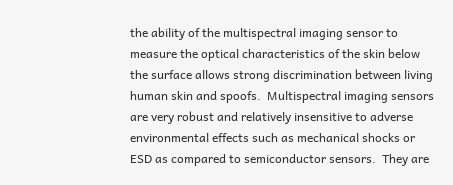the ability of the multispectral imaging sensor to measure the optical characteristics of the skin below the surface allows strong discrimination between living human skin and spoofs.  Multispectral imaging sensors are very robust and relatively insensitive to adverse environmental effects such as mechanical shocks or ESD as compared to semiconductor sensors.  They are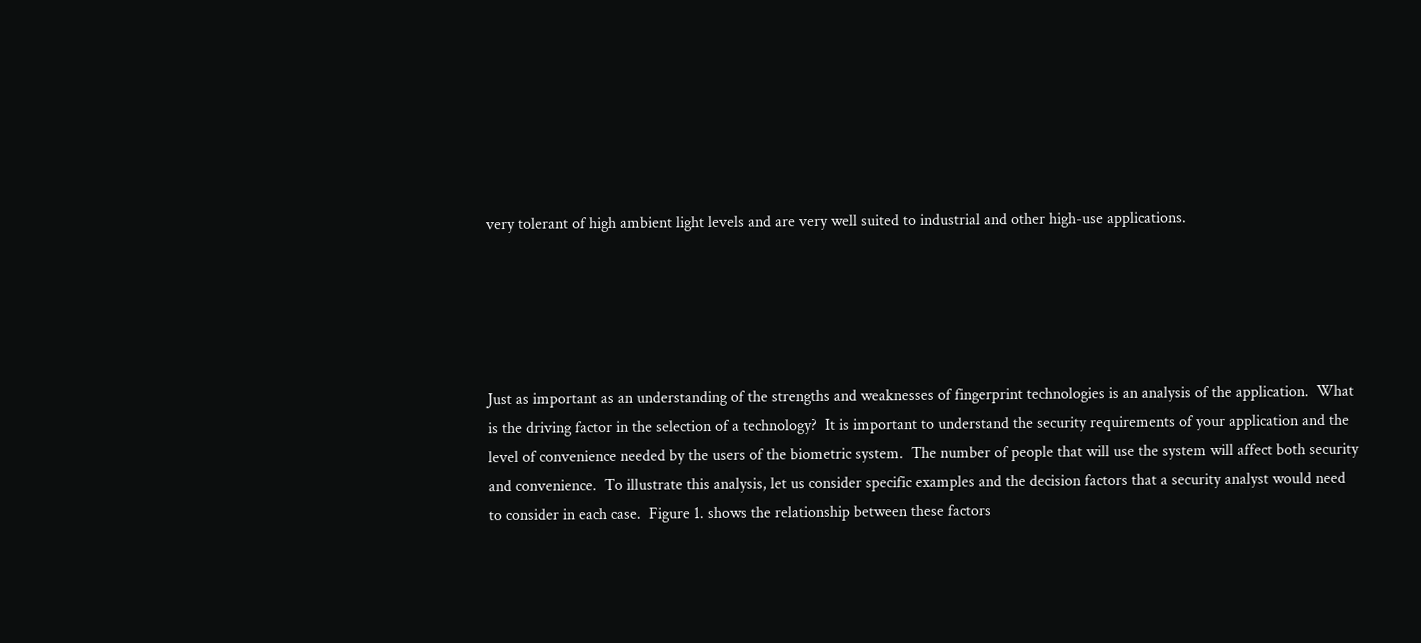very tolerant of high ambient light levels and are very well suited to industrial and other high-use applications.





Just as important as an understanding of the strengths and weaknesses of fingerprint technologies is an analysis of the application.  What is the driving factor in the selection of a technology?  It is important to understand the security requirements of your application and the level of convenience needed by the users of the biometric system.  The number of people that will use the system will affect both security and convenience.  To illustrate this analysis, let us consider specific examples and the decision factors that a security analyst would need to consider in each case.  Figure 1. shows the relationship between these factors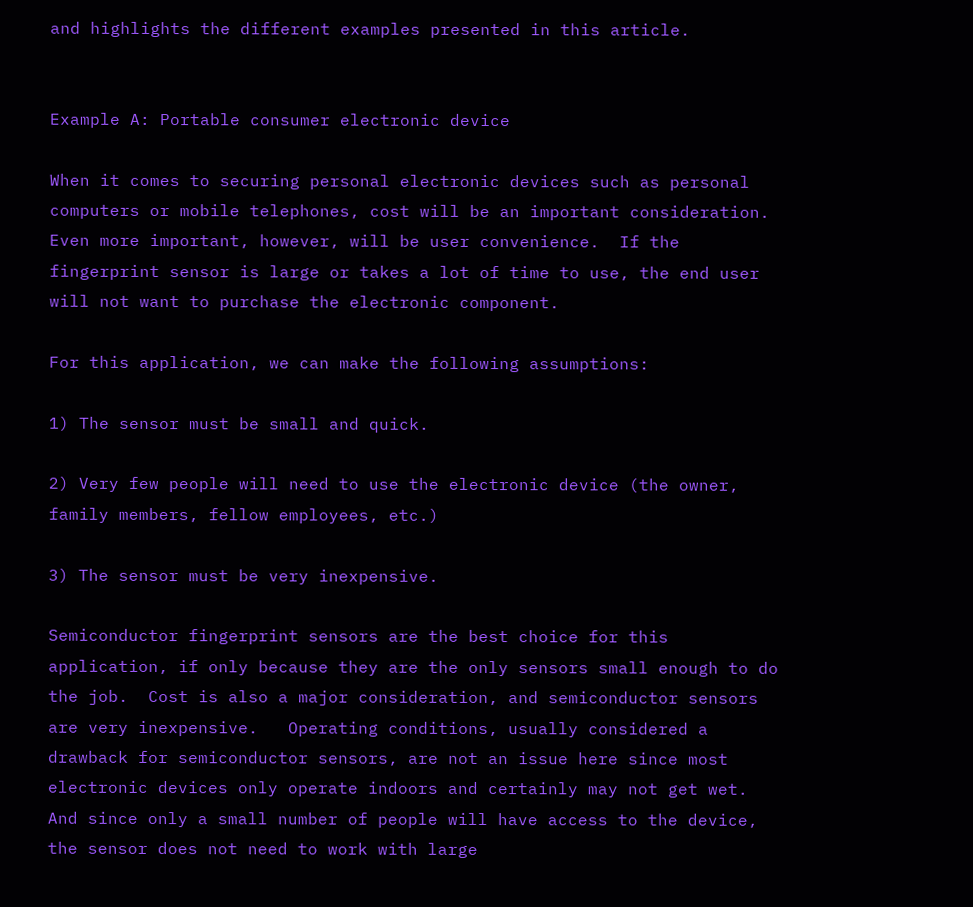and highlights the different examples presented in this article.


Example A: Portable consumer electronic device

When it comes to securing personal electronic devices such as personal computers or mobile telephones, cost will be an important consideration.  Even more important, however, will be user convenience.  If the fingerprint sensor is large or takes a lot of time to use, the end user will not want to purchase the electronic component.

For this application, we can make the following assumptions:

1) The sensor must be small and quick.

2) Very few people will need to use the electronic device (the owner, family members, fellow employees, etc.)

3) The sensor must be very inexpensive.

Semiconductor fingerprint sensors are the best choice for this application, if only because they are the only sensors small enough to do the job.  Cost is also a major consideration, and semiconductor sensors are very inexpensive.   Operating conditions, usually considered a drawback for semiconductor sensors, are not an issue here since most electronic devices only operate indoors and certainly may not get wet.  And since only a small number of people will have access to the device, the sensor does not need to work with large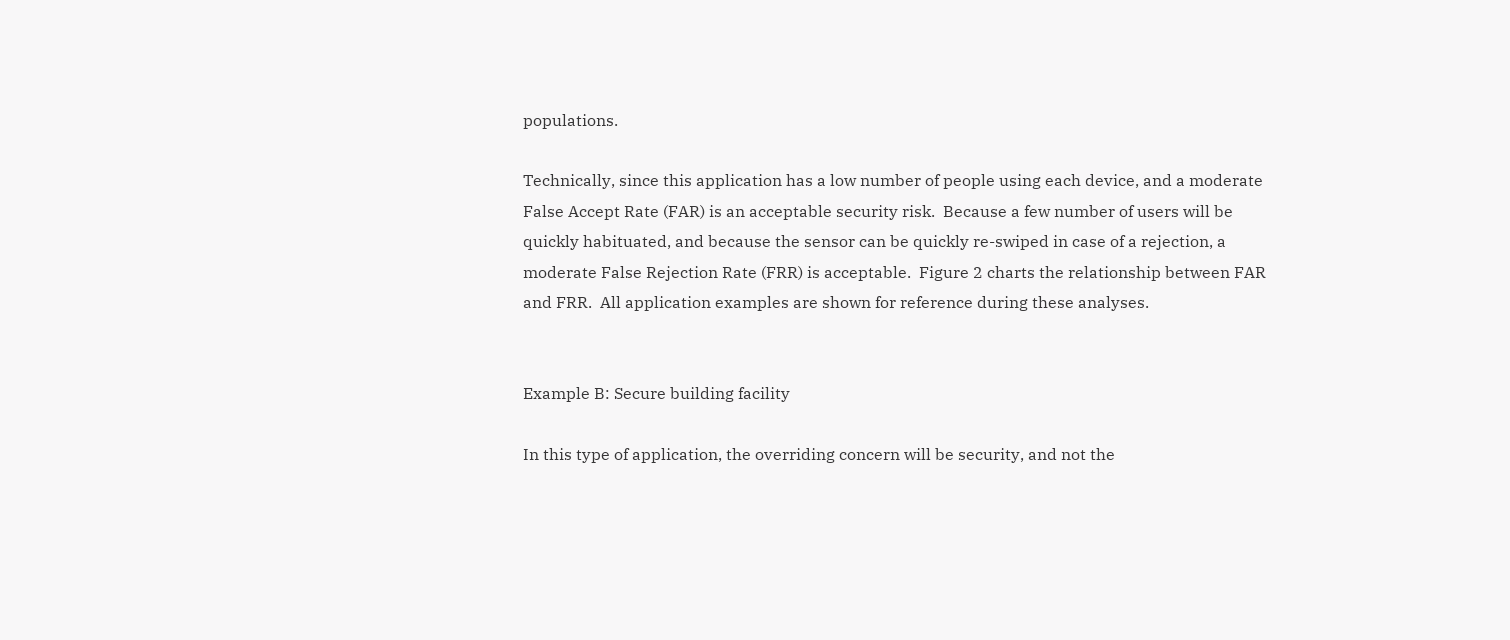populations.

Technically, since this application has a low number of people using each device, and a moderate False Accept Rate (FAR) is an acceptable security risk.  Because a few number of users will be quickly habituated, and because the sensor can be quickly re-swiped in case of a rejection, a moderate False Rejection Rate (FRR) is acceptable.  Figure 2 charts the relationship between FAR and FRR.  All application examples are shown for reference during these analyses.


Example B: Secure building facility

In this type of application, the overriding concern will be security, and not the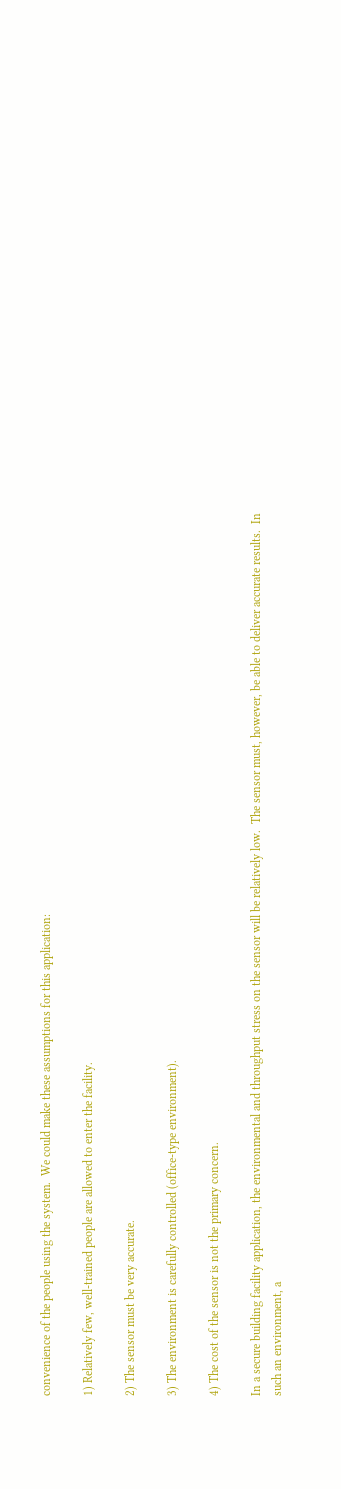convenience of the people using the system.  We could make these assumptions for this application:

1) Relatively few, well-trained people are allowed to enter the facility.

2) The sensor must be very accurate.

3) The environment is carefully controlled (office-type environment).

4) The cost of the sensor is not the primary concern.

In a secure building facility application, the environmental and throughput stress on the sensor will be relatively low.  The sensor must, however, be able to deliver accurate results.  In such an environment, a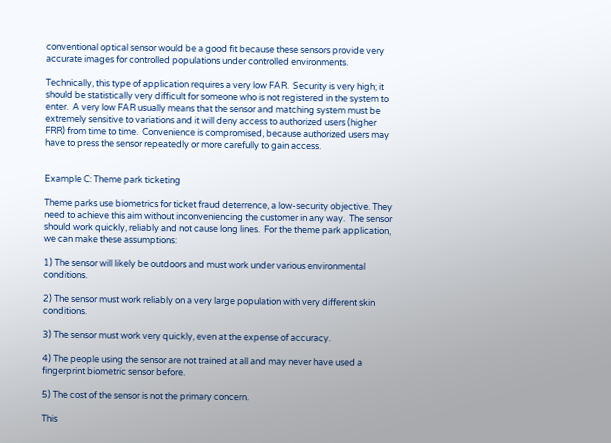conventional optical sensor would be a good fit because these sensors provide very accurate images for controlled populations under controlled environments.

Technically, this type of application requires a very low FAR.  Security is very high; it should be statistically very difficult for someone who is not registered in the system to enter.  A very low FAR usually means that the sensor and matching system must be extremely sensitive to variations and it will deny access to authorized users (higher FRR) from time to time.  Convenience is compromised, because authorized users may have to press the sensor repeatedly or more carefully to gain access.


Example C: Theme park ticketing

Theme parks use biometrics for ticket fraud deterrence, a low-security objective. They need to achieve this aim without inconveniencing the customer in any way.  The sensor should work quickly, reliably and not cause long lines.  For the theme park application, we can make these assumptions:

1) The sensor will likely be outdoors and must work under various environmental conditions.

2) The sensor must work reliably on a very large population with very different skin conditions.

3) The sensor must work very quickly, even at the expense of accuracy.

4) The people using the sensor are not trained at all and may never have used a fingerprint biometric sensor before.

5) The cost of the sensor is not the primary concern.

This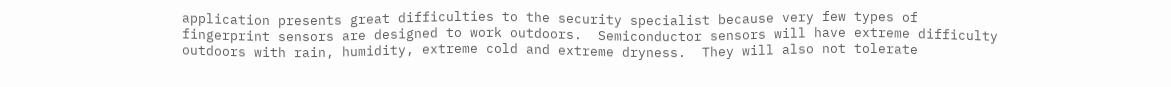application presents great difficulties to the security specialist because very few types of fingerprint sensors are designed to work outdoors.  Semiconductor sensors will have extreme difficulty outdoors with rain, humidity, extreme cold and extreme dryness.  They will also not tolerate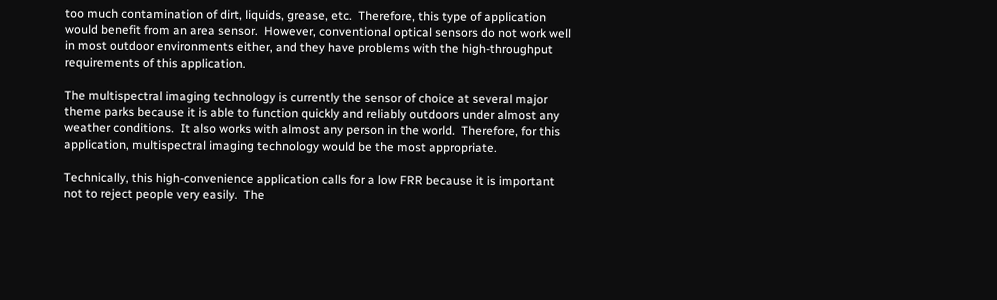too much contamination of dirt, liquids, grease, etc.  Therefore, this type of application would benefit from an area sensor.  However, conventional optical sensors do not work well in most outdoor environments either, and they have problems with the high-throughput requirements of this application.

The multispectral imaging technology is currently the sensor of choice at several major theme parks because it is able to function quickly and reliably outdoors under almost any weather conditions.  It also works with almost any person in the world.  Therefore, for this application, multispectral imaging technology would be the most appropriate.

Technically, this high-convenience application calls for a low FRR because it is important not to reject people very easily.  The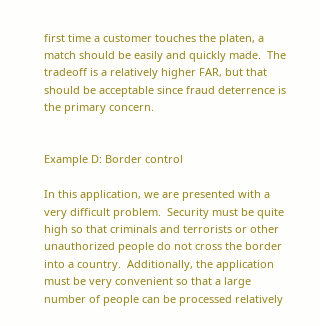first time a customer touches the platen, a match should be easily and quickly made.  The tradeoff is a relatively higher FAR, but that should be acceptable since fraud deterrence is the primary concern.


Example D: Border control

In this application, we are presented with a very difficult problem.  Security must be quite high so that criminals and terrorists or other unauthorized people do not cross the border into a country.  Additionally, the application must be very convenient so that a large number of people can be processed relatively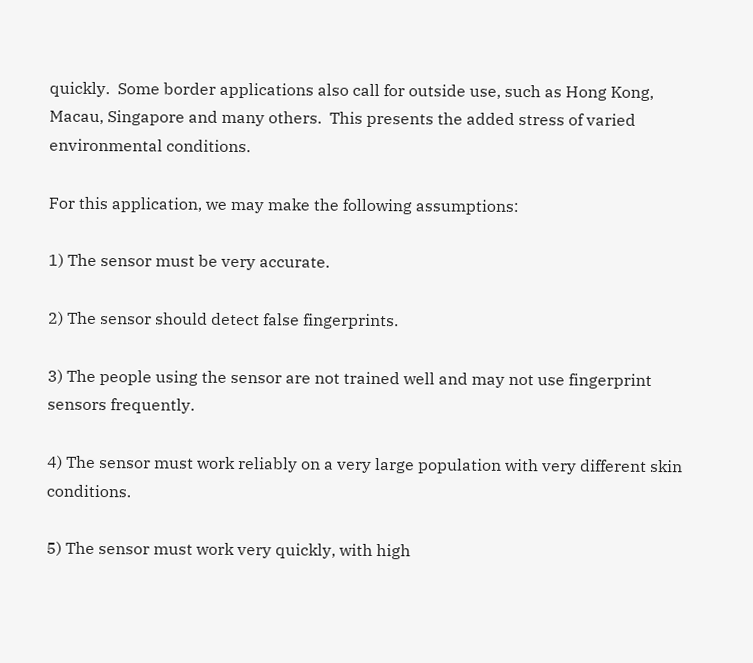quickly.  Some border applications also call for outside use, such as Hong Kong, Macau, Singapore and many others.  This presents the added stress of varied environmental conditions.

For this application, we may make the following assumptions:

1) The sensor must be very accurate.

2) The sensor should detect false fingerprints.

3) The people using the sensor are not trained well and may not use fingerprint sensors frequently.

4) The sensor must work reliably on a very large population with very different skin conditions.

5) The sensor must work very quickly, with high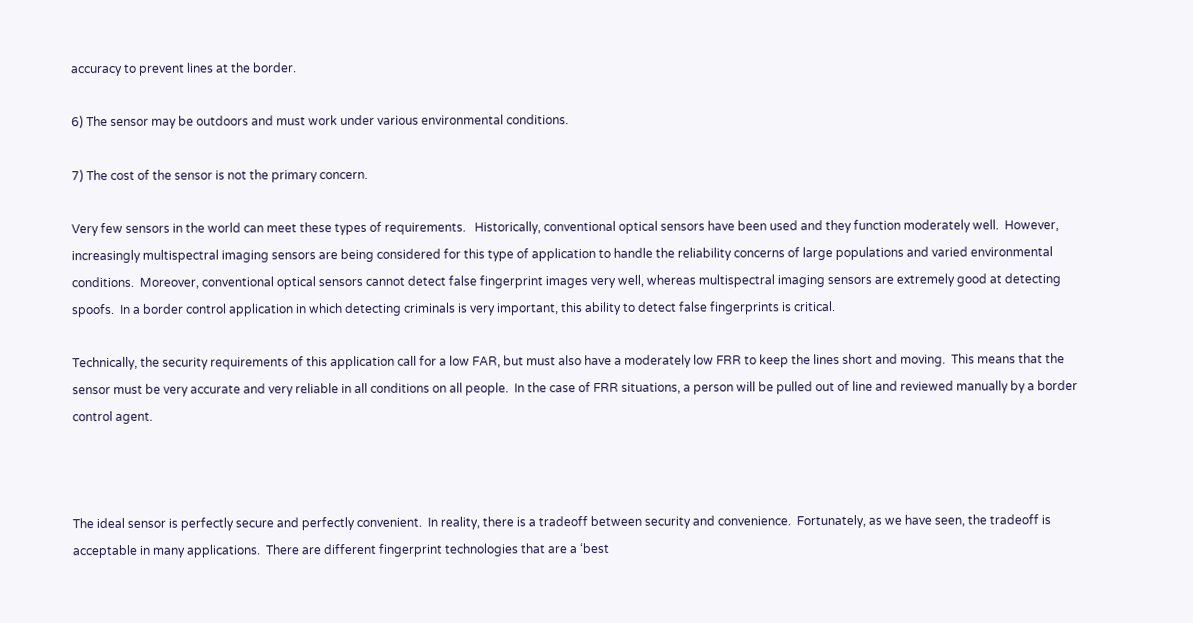accuracy to prevent lines at the border.

6) The sensor may be outdoors and must work under various environmental conditions.

7) The cost of the sensor is not the primary concern.

Very few sensors in the world can meet these types of requirements.   Historically, conventional optical sensors have been used and they function moderately well.  However, increasingly multispectral imaging sensors are being considered for this type of application to handle the reliability concerns of large populations and varied environmental conditions.  Moreover, conventional optical sensors cannot detect false fingerprint images very well, whereas multispectral imaging sensors are extremely good at detecting spoofs.  In a border control application in which detecting criminals is very important, this ability to detect false fingerprints is critical.

Technically, the security requirements of this application call for a low FAR, but must also have a moderately low FRR to keep the lines short and moving.  This means that the sensor must be very accurate and very reliable in all conditions on all people.  In the case of FRR situations, a person will be pulled out of line and reviewed manually by a border control agent.



The ideal sensor is perfectly secure and perfectly convenient.  In reality, there is a tradeoff between security and convenience.  Fortunately, as we have seen, the tradeoff is acceptable in many applications.  There are different fingerprint technologies that are a ‘best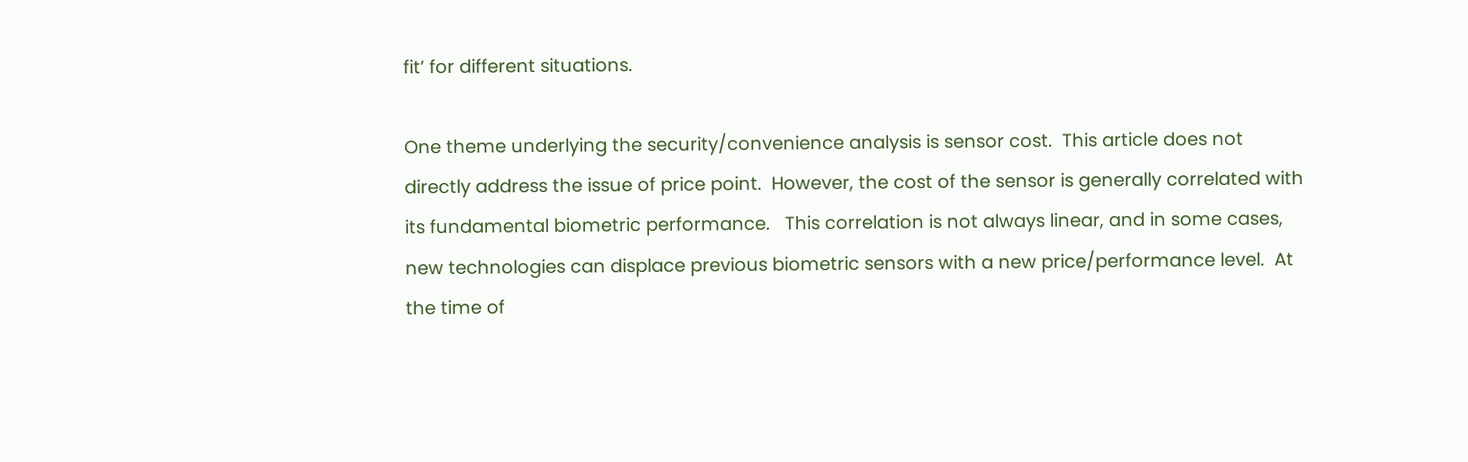fit’ for different situations.

One theme underlying the security/convenience analysis is sensor cost.  This article does not directly address the issue of price point.  However, the cost of the sensor is generally correlated with its fundamental biometric performance.   This correlation is not always linear, and in some cases, new technologies can displace previous biometric sensors with a new price/performance level.  At the time of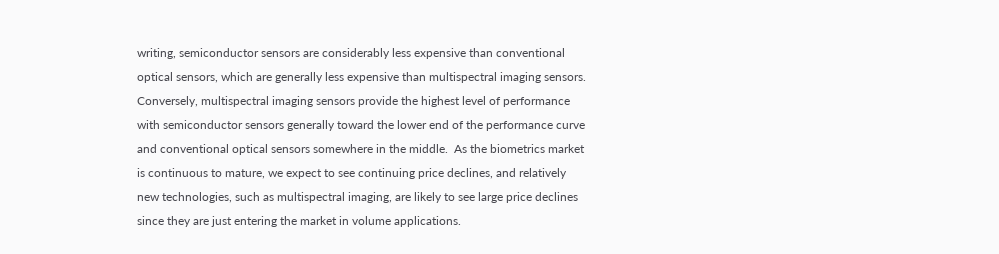writing, semiconductor sensors are considerably less expensive than conventional optical sensors, which are generally less expensive than multispectral imaging sensors.  Conversely, multispectral imaging sensors provide the highest level of performance with semiconductor sensors generally toward the lower end of the performance curve and conventional optical sensors somewhere in the middle.  As the biometrics market is continuous to mature, we expect to see continuing price declines, and relatively new technologies, such as multispectral imaging, are likely to see large price declines since they are just entering the market in volume applications.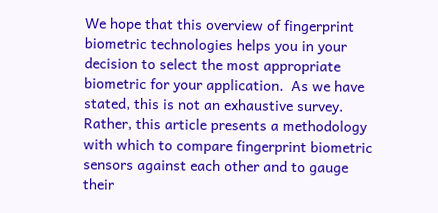We hope that this overview of fingerprint biometric technologies helps you in your decision to select the most appropriate biometric for your application.  As we have stated, this is not an exhaustive survey.  Rather, this article presents a methodology with which to compare fingerprint biometric sensors against each other and to gauge their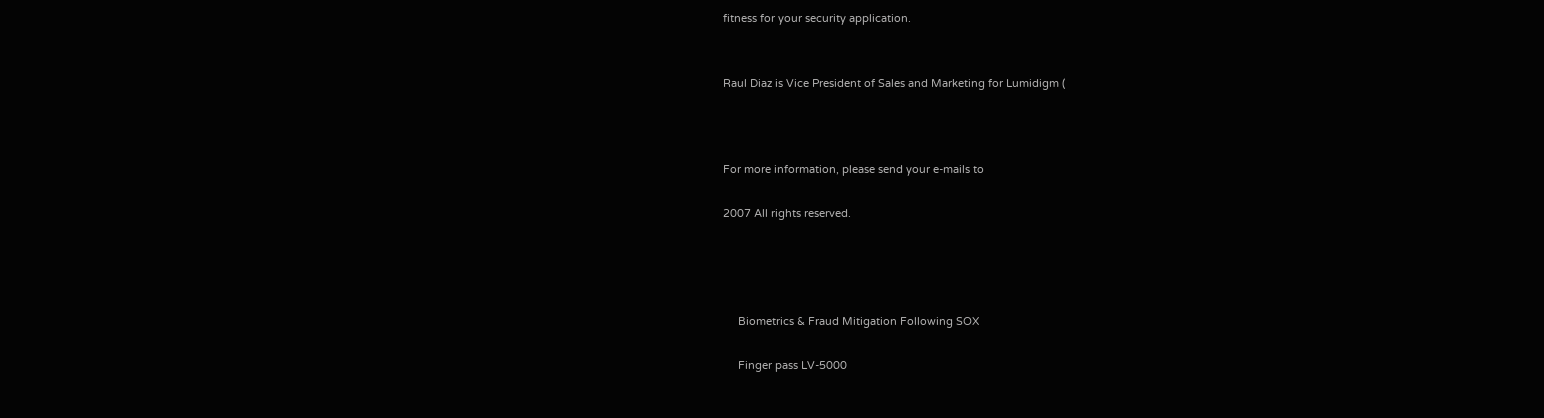fitness for your security application.


Raul Diaz is Vice President of Sales and Marketing for Lumidigm (



For more information, please send your e-mails to

2007 All rights reserved.




     Biometrics & Fraud Mitigation Following SOX

     Finger pass LV-5000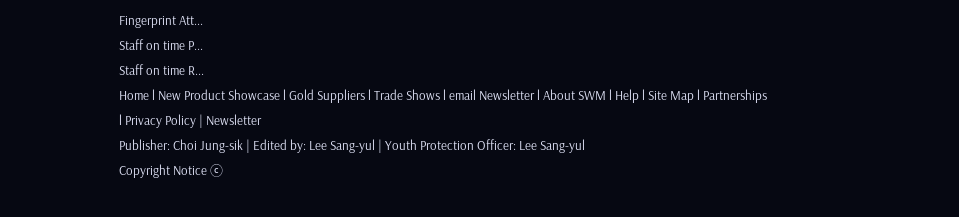Fingerprint Att...
Staff on time P...
Staff on time R...
Home l New Product Showcase l Gold Suppliers l Trade Shows l email Newsletter l About SWM l Help l Site Map l Partnerships l Privacy Policy | Newsletter
Publisher: Choi Jung-sik | Edited by: Lee Sang-yul | Youth Protection Officer: Lee Sang-yul
Copyright Notice ⓒ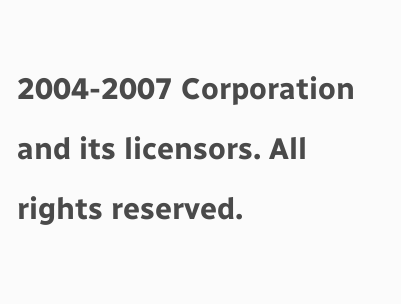2004-2007 Corporation and its licensors. All rights reserved.